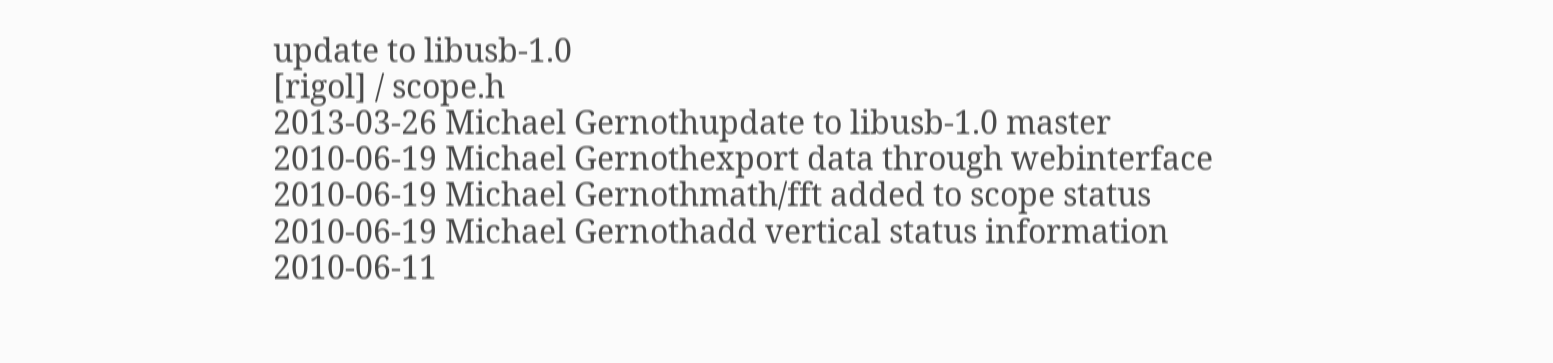update to libusb-1.0
[rigol] / scope.h
2013-03-26 Michael Gernothupdate to libusb-1.0 master
2010-06-19 Michael Gernothexport data through webinterface
2010-06-19 Michael Gernothmath/fft added to scope status
2010-06-19 Michael Gernothadd vertical status information
2010-06-11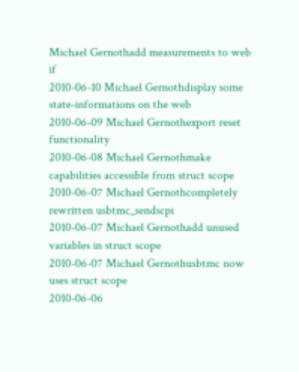Michael Gernothadd measurements to web if
2010-06-10 Michael Gernothdisplay some state-informations on the web
2010-06-09 Michael Gernothexport reset functionality
2010-06-08 Michael Gernothmake capabilities accessible from struct scope
2010-06-07 Michael Gernothcompletely rewritten usbtmc_sendscpi
2010-06-07 Michael Gernothadd unused variables in struct scope
2010-06-07 Michael Gernothusbtmc now uses struct scope
2010-06-06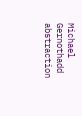Michael Gernothadd abstraction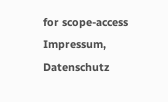for scope-access
Impressum, Datenschutz